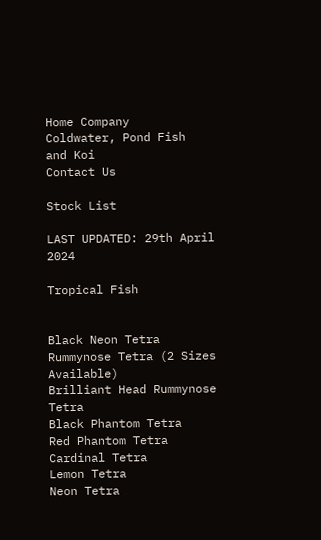Home Company
Coldwater, Pond Fish
and Koi
Contact Us

Stock List

LAST UPDATED: 29th April 2024

Tropical Fish


Black Neon Tetra
Rummynose Tetra (2 Sizes Available)
Brilliant Head Rummynose Tetra
Black Phantom Tetra
Red Phantom Tetra
Cardinal Tetra
Lemon Tetra
Neon Tetra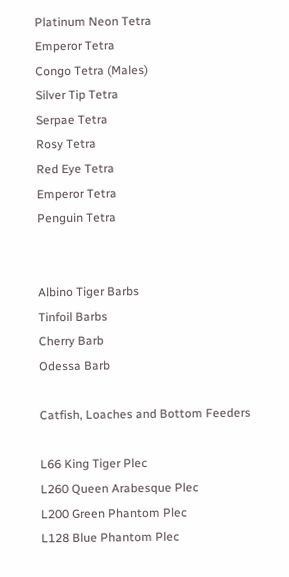Platinum Neon Tetra
Emperor Tetra
Congo Tetra (Males)
Silver Tip Tetra
Serpae Tetra
Rosy Tetra
Red Eye Tetra
Emperor Tetra
Penguin Tetra


Albino Tiger Barbs
Tinfoil Barbs
Cherry Barb
Odessa Barb

Catfish, Loaches and Bottom Feeders

L66 King Tiger Plec
L260 Queen Arabesque Plec
L200 Green Phantom Plec
L128 Blue Phantom Plec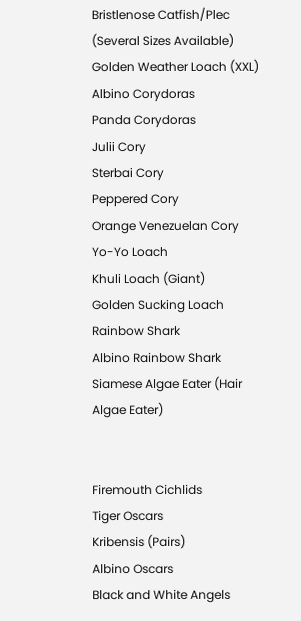Bristlenose Catfish/Plec (Several Sizes Available)
Golden Weather Loach (XXL)
Albino Corydoras
Panda Corydoras
Julii Cory
Sterbai Cory
Peppered Cory
Orange Venezuelan Cory
Yo-Yo Loach
Khuli Loach (Giant)
Golden Sucking Loach
Rainbow Shark
Albino Rainbow Shark
Siamese Algae Eater (Hair Algae Eater)


Firemouth Cichlids
Tiger Oscars
Kribensis (Pairs)
Albino Oscars
Black and White Angels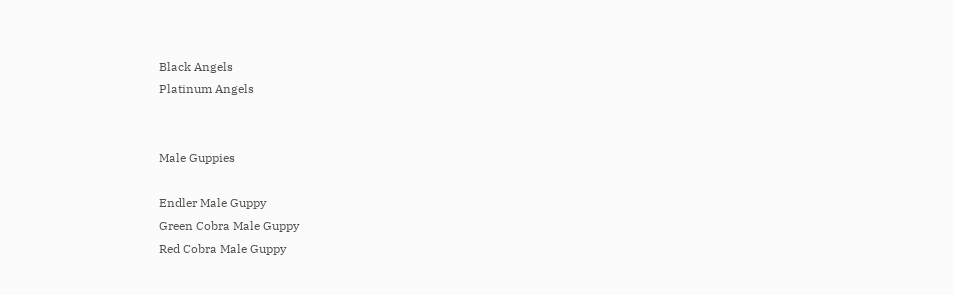Black Angels
Platinum Angels


Male Guppies

Endler Male Guppy
Green Cobra Male Guppy
Red Cobra Male Guppy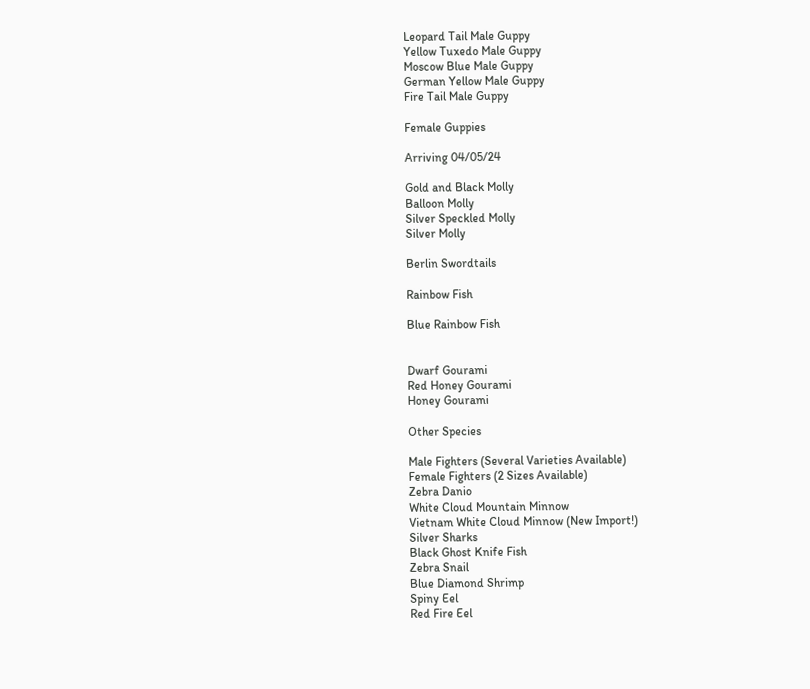Leopard Tail Male Guppy
Yellow Tuxedo Male Guppy
Moscow Blue Male Guppy
German Yellow Male Guppy
Fire Tail Male Guppy

Female Guppies

Arriving 04/05/24

Gold and Black Molly
Balloon Molly
Silver Speckled Molly
Silver Molly

Berlin Swordtails

Rainbow Fish

Blue Rainbow Fish


Dwarf Gourami
Red Honey Gourami
Honey Gourami

Other Species

Male Fighters (Several Varieties Available)
Female Fighters (2 Sizes Available)
Zebra Danio
White Cloud Mountain Minnow
Vietnam White Cloud Minnow (New Import!)
Silver Sharks
Black Ghost Knife Fish
Zebra Snail
Blue Diamond Shrimp
Spiny Eel
Red Fire Eel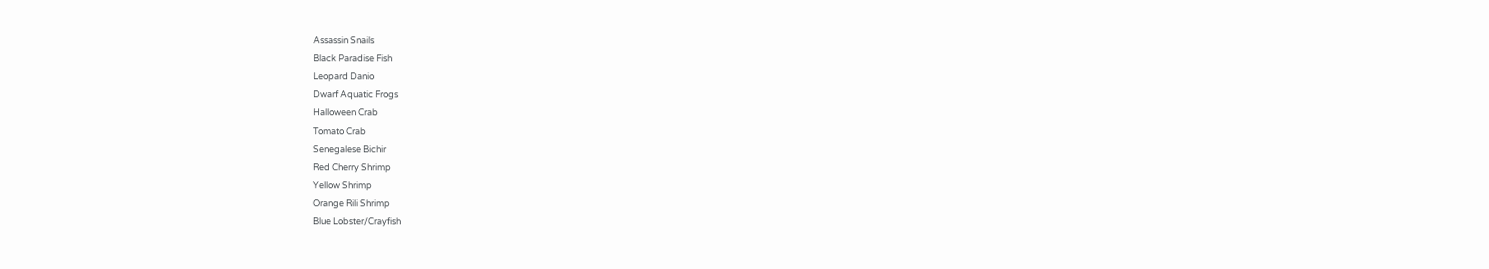Assassin Snails
Black Paradise Fish
Leopard Danio
Dwarf Aquatic Frogs
Halloween Crab
Tomato Crab
Senegalese Bichir
Red Cherry Shrimp
Yellow Shrimp
Orange Rili Shrimp
Blue Lobster/Crayfish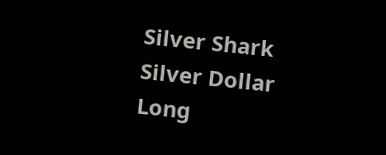Silver Shark
Silver Dollar
Long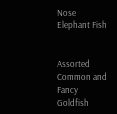Nose Elephant Fish


Assorted Common and Fancy Goldfish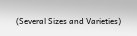(Several Sizes and Varieties)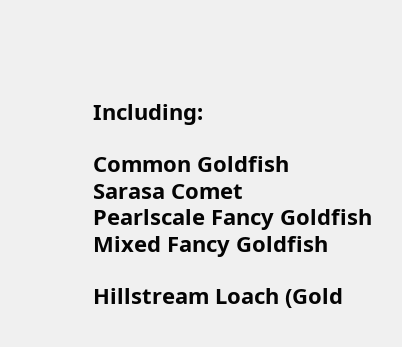Including:

Common Goldfish
Sarasa Comet
Pearlscale Fancy Goldfish
Mixed Fancy Goldfish

Hillstream Loach (Gold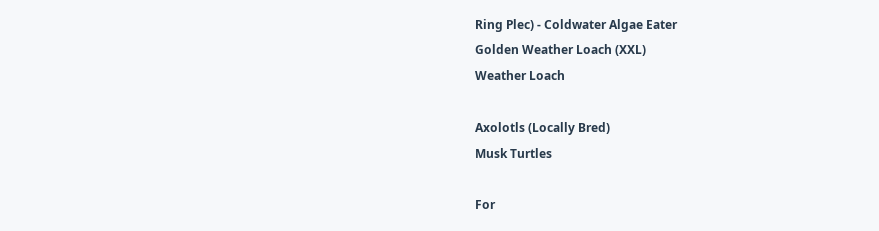Ring Plec) - Coldwater Algae Eater
Golden Weather Loach (XXL)
Weather Loach

Axolotls (Locally Bred)
Musk Turtles

For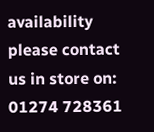availability please contact us in store on: 01274 728361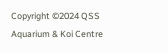Copyright ©2024 QSS Aquarium & Koi Centre